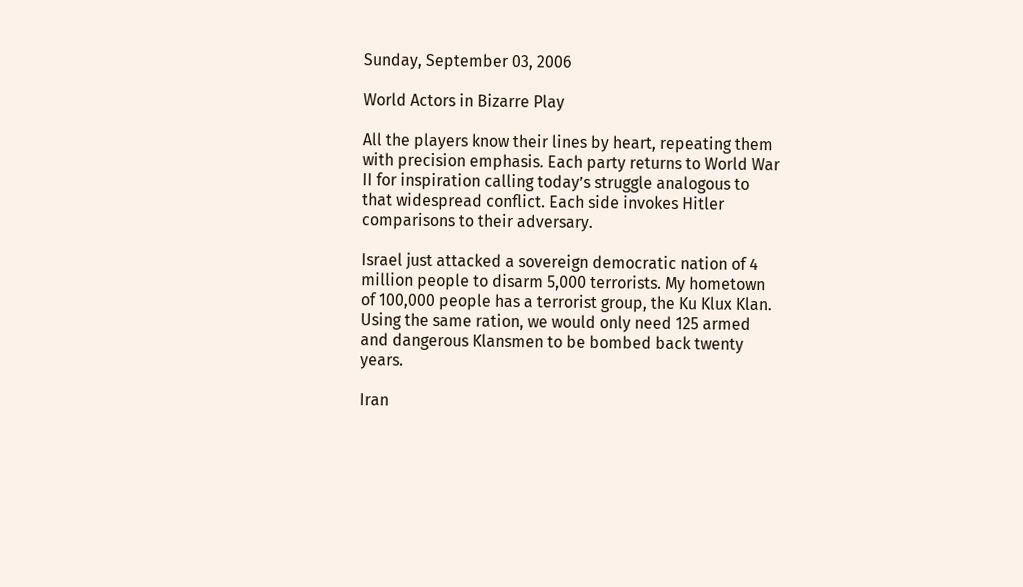Sunday, September 03, 2006

World Actors in Bizarre Play

All the players know their lines by heart, repeating them with precision emphasis. Each party returns to World War II for inspiration calling today’s struggle analogous to that widespread conflict. Each side invokes Hitler comparisons to their adversary.

Israel just attacked a sovereign democratic nation of 4 million people to disarm 5,000 terrorists. My hometown of 100,000 people has a terrorist group, the Ku Klux Klan. Using the same ration, we would only need 125 armed and dangerous Klansmen to be bombed back twenty years.

Iran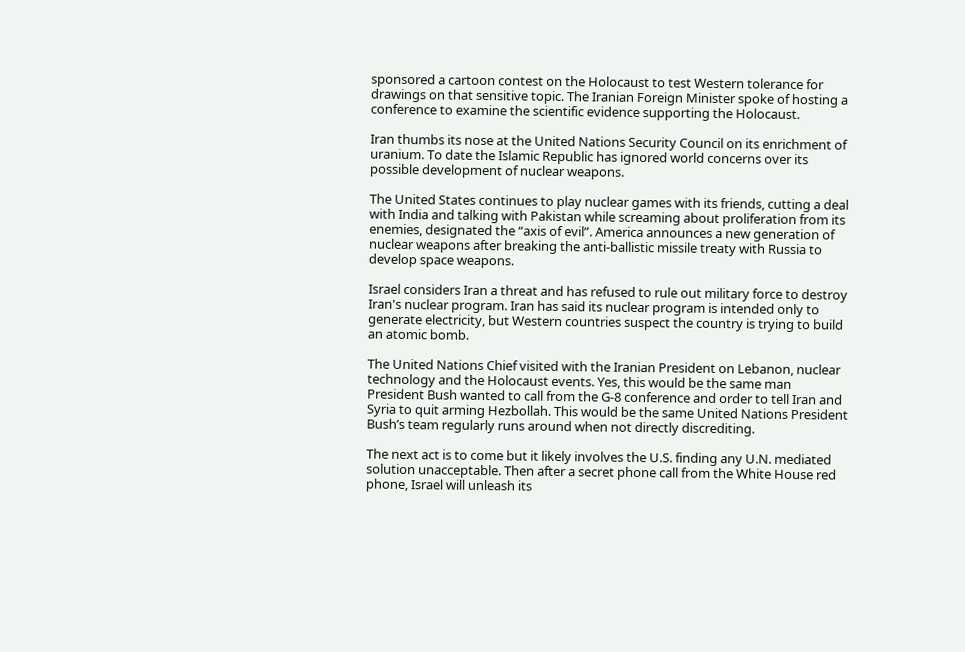sponsored a cartoon contest on the Holocaust to test Western tolerance for drawings on that sensitive topic. The Iranian Foreign Minister spoke of hosting a conference to examine the scientific evidence supporting the Holocaust.

Iran thumbs its nose at the United Nations Security Council on its enrichment of uranium. To date the Islamic Republic has ignored world concerns over its possible development of nuclear weapons.

The United States continues to play nuclear games with its friends, cutting a deal with India and talking with Pakistan while screaming about proliferation from its enemies, designated the “axis of evil”. America announces a new generation of nuclear weapons after breaking the anti-ballistic missile treaty with Russia to develop space weapons.

Israel considers Iran a threat and has refused to rule out military force to destroy Iran's nuclear program. Iran has said its nuclear program is intended only to generate electricity, but Western countries suspect the country is trying to build an atomic bomb.

The United Nations Chief visited with the Iranian President on Lebanon, nuclear technology and the Holocaust events. Yes, this would be the same man President Bush wanted to call from the G-8 conference and order to tell Iran and Syria to quit arming Hezbollah. This would be the same United Nations President Bush’s team regularly runs around when not directly discrediting.

The next act is to come but it likely involves the U.S. finding any U.N. mediated solution unacceptable. Then after a secret phone call from the White House red phone, Israel will unleash its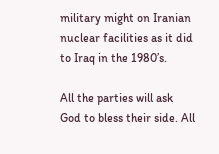military might on Iranian nuclear facilities as it did to Iraq in the 1980’s.

All the parties will ask God to bless their side. All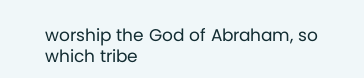worship the God of Abraham, so which tribe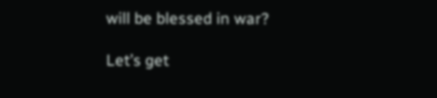will be blessed in war?

Let’s get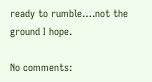ready to rumble….not the ground I hope.

No comments: